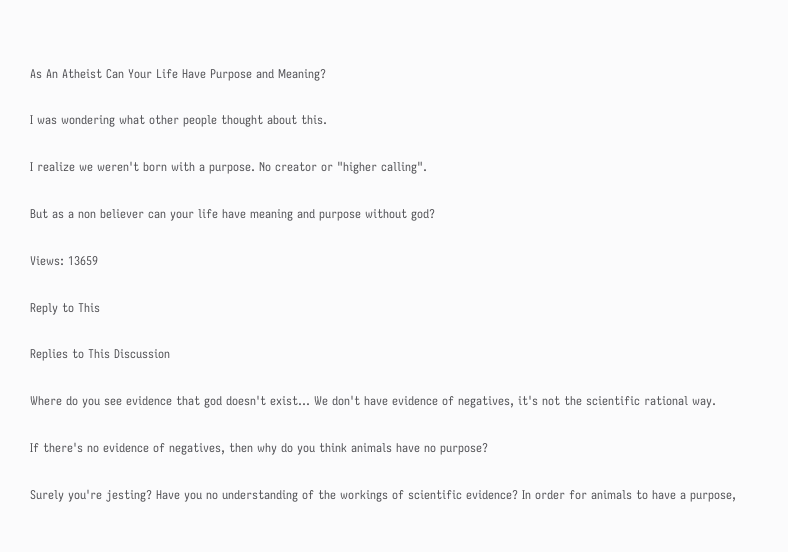As An Atheist Can Your Life Have Purpose and Meaning?

I was wondering what other people thought about this.

I realize we weren't born with a purpose. No creator or "higher calling".

But as a non believer can your life have meaning and purpose without god?

Views: 13659

Reply to This

Replies to This Discussion

Where do you see evidence that god doesn't exist... We don't have evidence of negatives, it's not the scientific rational way.

If there's no evidence of negatives, then why do you think animals have no purpose?

Surely you're jesting? Have you no understanding of the workings of scientific evidence? In order for animals to have a purpose,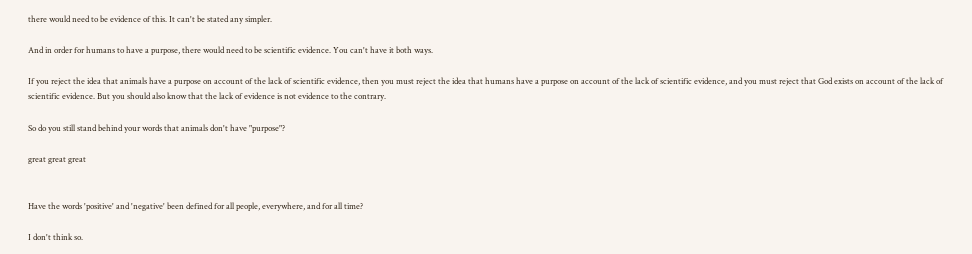there would need to be evidence of this. It can't be stated any simpler.

And in order for humans to have a purpose, there would need to be scientific evidence. You can't have it both ways.

If you reject the idea that animals have a purpose on account of the lack of scientific evidence, then you must reject the idea that humans have a purpose on account of the lack of scientific evidence, and you must reject that God exists on account of the lack of scientific evidence. But you should also know that the lack of evidence is not evidence to the contrary.

So do you still stand behind your words that animals don't have "purpose"?

great great great


Have the words 'positive' and 'negative' been defined for all people, everywhere, and for all time?

I don't think so.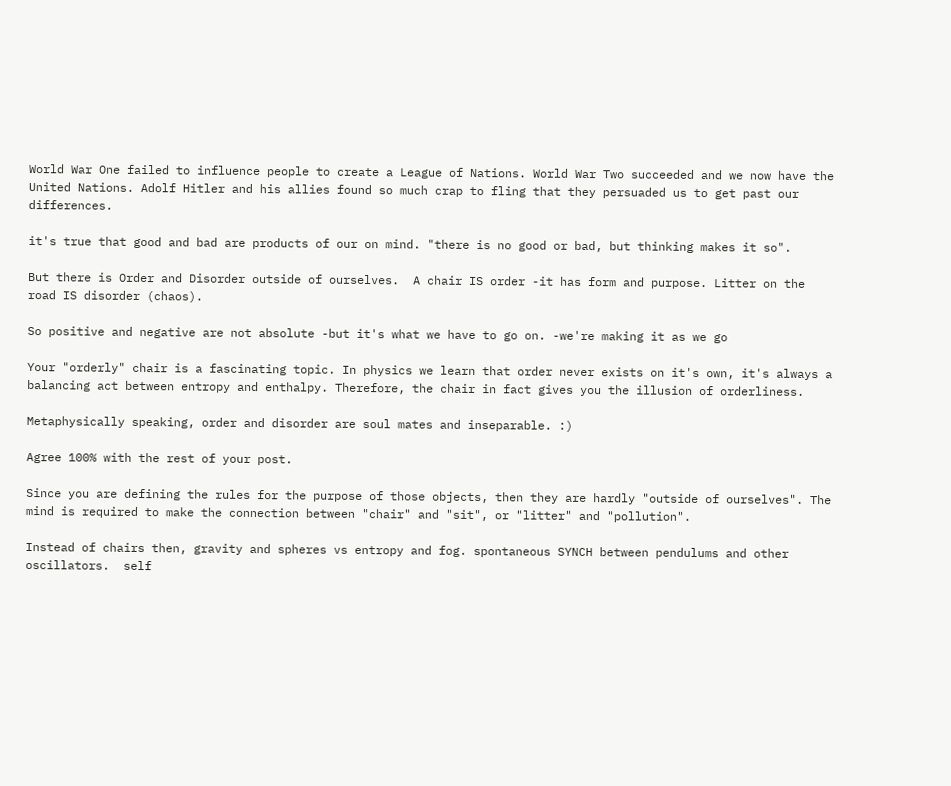World War One failed to influence people to create a League of Nations. World War Two succeeded and we now have the United Nations. Adolf Hitler and his allies found so much crap to fling that they persuaded us to get past our differences.

it's true that good and bad are products of our on mind. "there is no good or bad, but thinking makes it so".

But there is Order and Disorder outside of ourselves.  A chair IS order -it has form and purpose. Litter on the road IS disorder (chaos).

So positive and negative are not absolute -but it's what we have to go on. -we're making it as we go

Your "orderly" chair is a fascinating topic. In physics we learn that order never exists on it's own, it's always a balancing act between entropy and enthalpy. Therefore, the chair in fact gives you the illusion of orderliness.

Metaphysically speaking, order and disorder are soul mates and inseparable. :)

Agree 100% with the rest of your post.

Since you are defining the rules for the purpose of those objects, then they are hardly "outside of ourselves". The mind is required to make the connection between "chair" and "sit", or "litter" and "pollution".

Instead of chairs then, gravity and spheres vs entropy and fog. spontaneous SYNCH between pendulums and other oscillators.  self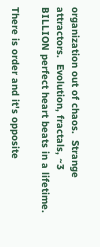organization out of chaos.  Strange attractors.  Evolution, fractals, ~3 BILLION perfect heart beats in a lifetime.

There is order and it's opposite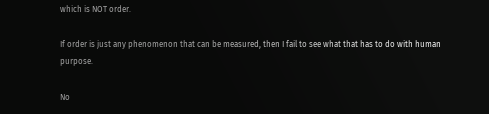which is NOT order.

If order is just any phenomenon that can be measured, then I fail to see what that has to do with human purpose.

No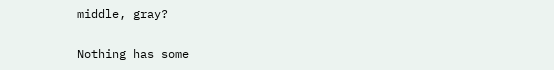middle, gray?

Nothing has some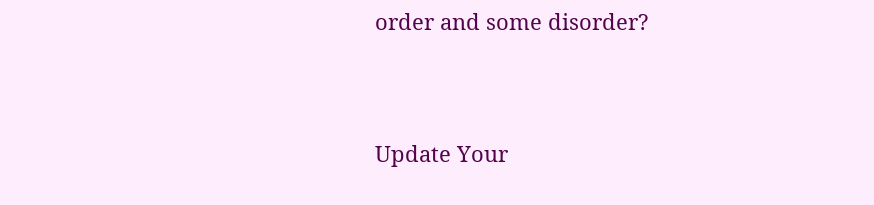order and some disorder?




Update Your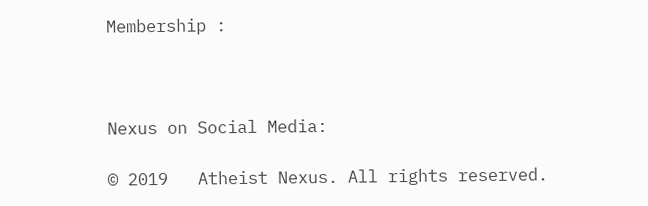Membership :



Nexus on Social Media:

© 2019   Atheist Nexus. All rights reserved.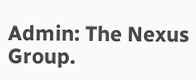Admin: The Nexus Group.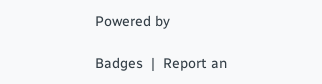Powered by

Badges  |  Report an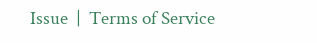Issue  |  Terms of Service